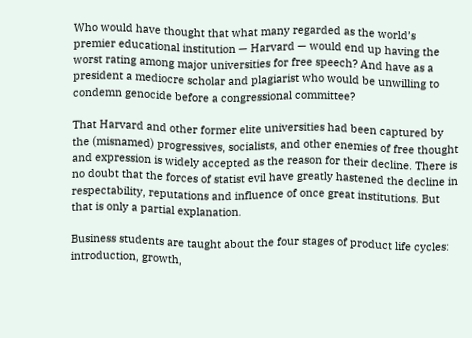Who would have thought that what many regarded as the world’s premier educational institution — Harvard — would end up having the worst rating among major universities for free speech? And have as a president a mediocre scholar and plagiarist who would be unwilling to condemn genocide before a congressional committee?

That Harvard and other former elite universities had been captured by the (misnamed) progressives, socialists, and other enemies of free thought and expression is widely accepted as the reason for their decline. There is no doubt that the forces of statist evil have greatly hastened the decline in respectability, reputations and influence of once great institutions. But that is only a partial explanation.

Business students are taught about the four stages of product life cycles: introduction, growth,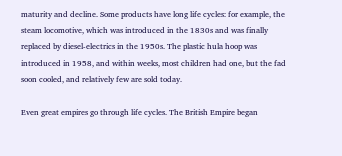maturity and decline. Some products have long life cycles: for example, the steam locomotive, which was introduced in the 1830s and was finally replaced by diesel-electrics in the 1950s. The plastic hula hoop was introduced in 1958, and within weeks, most children had one, but the fad soon cooled, and relatively few are sold today.

Even great empires go through life cycles. The British Empire began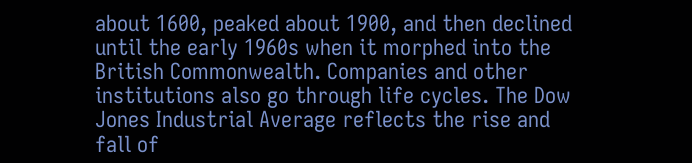about 1600, peaked about 1900, and then declined until the early 1960s when it morphed into the British Commonwealth. Companies and other institutions also go through life cycles. The Dow Jones Industrial Average reflects the rise and fall of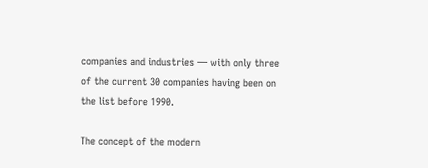companies and industries — with only three of the current 30 companies having been on the list before 1990.

The concept of the modern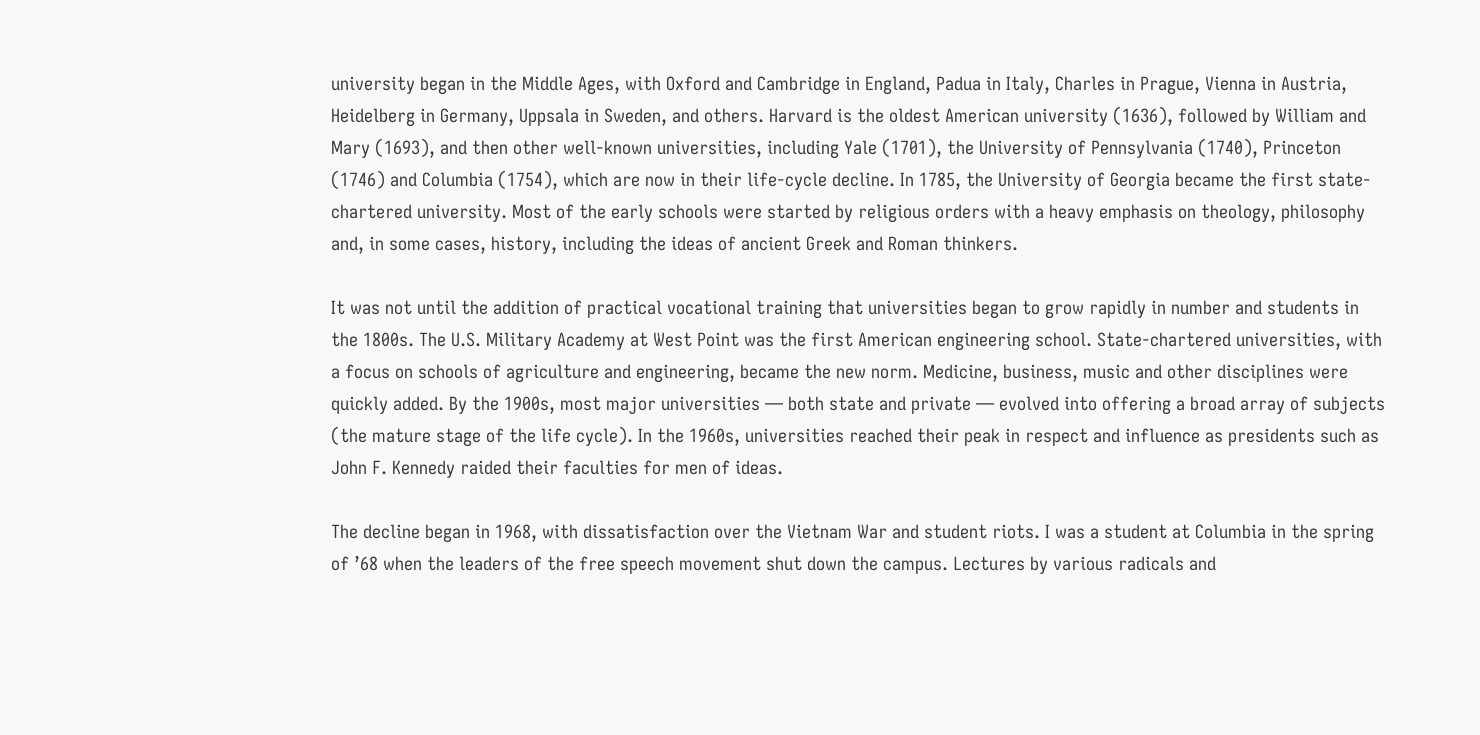university began in the Middle Ages, with Oxford and Cambridge in England, Padua in Italy, Charles in Prague, Vienna in Austria, Heidelberg in Germany, Uppsala in Sweden, and others. Harvard is the oldest American university (1636), followed by William and Mary (1693), and then other well-known universities, including Yale (1701), the University of Pennsylvania (1740), Princeton (1746) and Columbia (1754), which are now in their life-cycle decline. In 1785, the University of Georgia became the first state-chartered university. Most of the early schools were started by religious orders with a heavy emphasis on theology, philosophy and, in some cases, history, including the ideas of ancient Greek and Roman thinkers.

It was not until the addition of practical vocational training that universities began to grow rapidly in number and students in the 1800s. The U.S. Military Academy at West Point was the first American engineering school. State-chartered universities, with a focus on schools of agriculture and engineering, became the new norm. Medicine, business, music and other disciplines were quickly added. By the 1900s, most major universities — both state and private — evolved into offering a broad array of subjects (the mature stage of the life cycle). In the 1960s, universities reached their peak in respect and influence as presidents such as John F. Kennedy raided their faculties for men of ideas.

The decline began in 1968, with dissatisfaction over the Vietnam War and student riots. I was a student at Columbia in the spring of ’68 when the leaders of the free speech movement shut down the campus. Lectures by various radicals and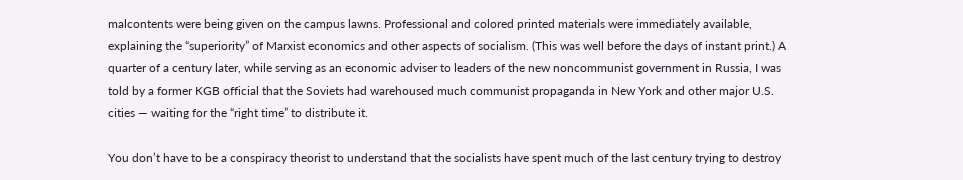malcontents were being given on the campus lawns. Professional and colored printed materials were immediately available, explaining the “superiority” of Marxist economics and other aspects of socialism. (This was well before the days of instant print.) A quarter of a century later, while serving as an economic adviser to leaders of the new noncommunist government in Russia, I was told by a former KGB official that the Soviets had warehoused much communist propaganda in New York and other major U.S. cities — waiting for the “right time” to distribute it.

You don’t have to be a conspiracy theorist to understand that the socialists have spent much of the last century trying to destroy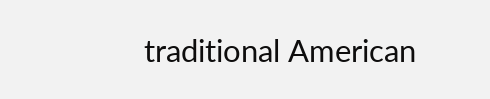traditional American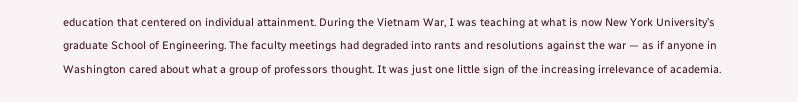education that centered on individual attainment. During the Vietnam War, I was teaching at what is now New York University’s graduate School of Engineering. The faculty meetings had degraded into rants and resolutions against the war — as if anyone in Washington cared about what a group of professors thought. It was just one little sign of the increasing irrelevance of academia.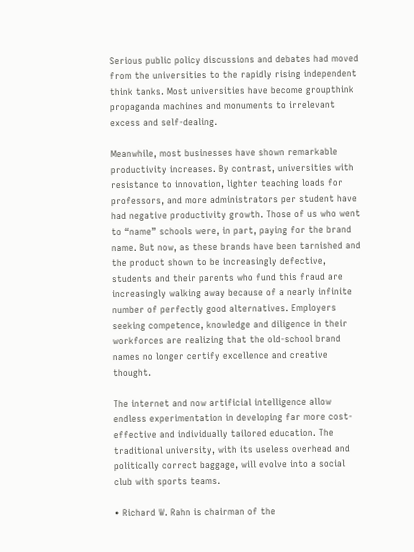Serious public policy discussions and debates had moved from the universities to the rapidly rising independent think tanks. Most universities have become groupthink propaganda machines and monuments to irrelevant excess and self-dealing.

Meanwhile, most businesses have shown remarkable productivity increases. By contrast, universities with resistance to innovation, lighter teaching loads for professors, and more administrators per student have had negative productivity growth. Those of us who went to “name” schools were, in part, paying for the brand name. But now, as these brands have been tarnished and the product shown to be increasingly defective, students and their parents who fund this fraud are increasingly walking away because of a nearly infinite number of perfectly good alternatives. Employers seeking competence, knowledge and diligence in their workforces are realizing that the old-school brand names no longer certify excellence and creative thought.

The internet and now artificial intelligence allow endless experimentation in developing far more cost-effective and individually tailored education. The traditional university, with its useless overhead and politically correct baggage, will evolve into a social club with sports teams.

• Richard W. Rahn is chairman of the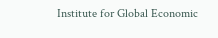Institute for Global Economic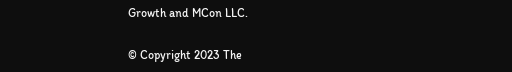Growth and MCon LLC.

© Copyright 2023 The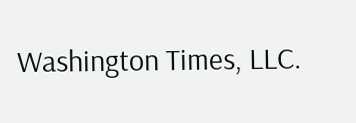Washington Times, LLC.